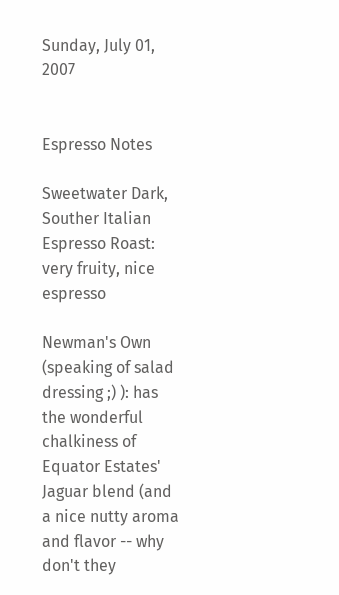Sunday, July 01, 2007


Espresso Notes

Sweetwater Dark, Souther Italian Espresso Roast: very fruity, nice espresso

Newman's Own (speaking of salad dressing ;) ): has the wonderful chalkiness of Equator Estates' Jaguar blend (and a nice nutty aroma and flavor -- why don't they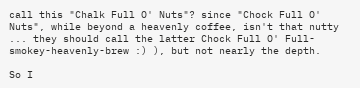call this "Chalk Full O' Nuts"? since "Chock Full O' Nuts", while beyond a heavenly coffee, isn't that nutty ... they should call the latter Chock Full O' Full-smokey-heavenly-brew :) ), but not nearly the depth.

So I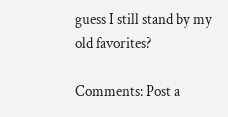guess I still stand by my old favorites?

Comments: Post a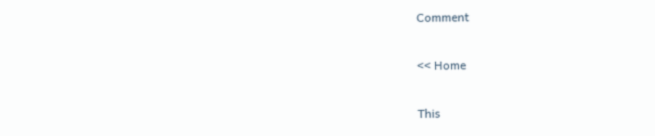Comment

<< Home

This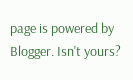page is powered by Blogger. Isn't yours?